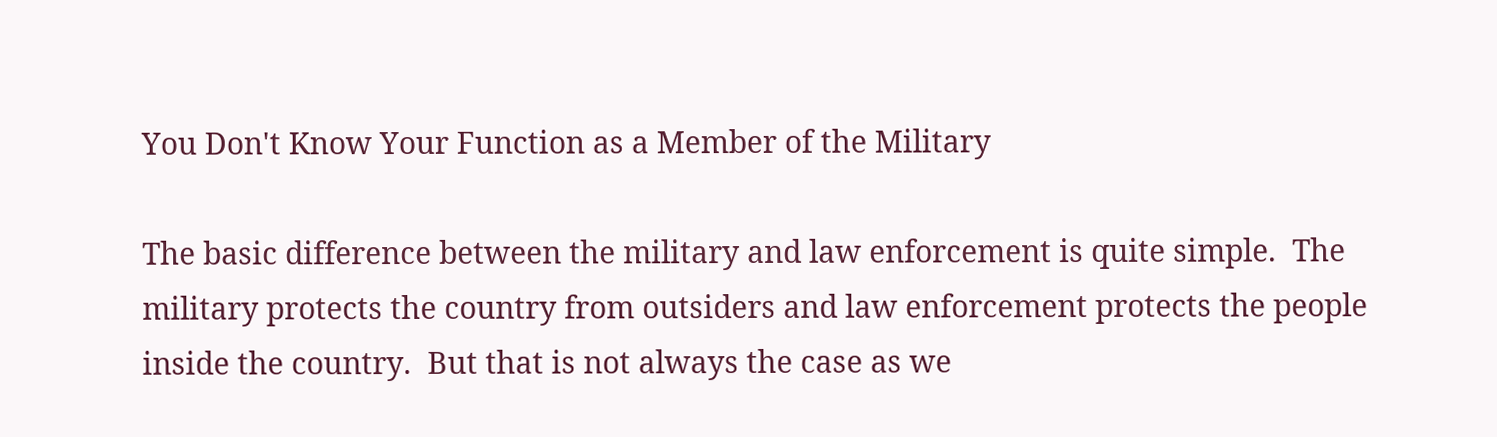You Don't Know Your Function as a Member of the Military

The basic difference between the military and law enforcement is quite simple.  The military protects the country from outsiders and law enforcement protects the people inside the country.  But that is not always the case as we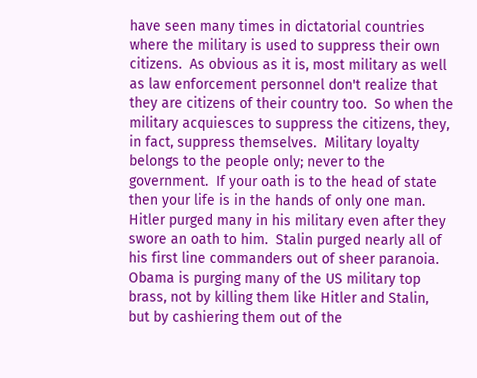have seen many times in dictatorial countries where the military is used to suppress their own citizens.  As obvious as it is, most military as well as law enforcement personnel don't realize that they are citizens of their country too.  So when the military acquiesces to suppress the citizens, they, in fact, suppress themselves.  Military loyalty belongs to the people only; never to the government.  If your oath is to the head of state then your life is in the hands of only one man.  Hitler purged many in his military even after they swore an oath to him.  Stalin purged nearly all of his first line commanders out of sheer paranoia.  Obama is purging many of the US military top brass, not by killing them like Hitler and Stalin, but by cashiering them out of the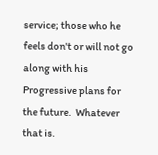service; those who he feels don't or will not go along with his Progressive plans for the future.  Whatever that is.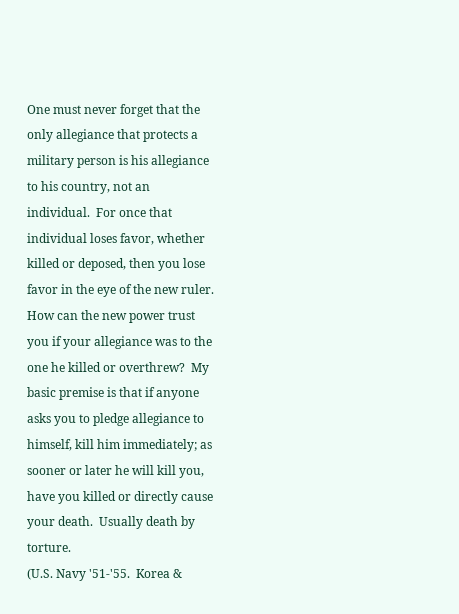One must never forget that the only allegiance that protects a military person is his allegiance to his country, not an individual.  For once that individual loses favor, whether killed or deposed, then you lose favor in the eye of the new ruler.  How can the new power trust you if your allegiance was to the one he killed or overthrew?  My basic premise is that if anyone asks you to pledge allegiance to himself, kill him immediately; as sooner or later he will kill you, have you killed or directly cause your death.  Usually death by torture.
(U.S. Navy '51-'55.  Korea &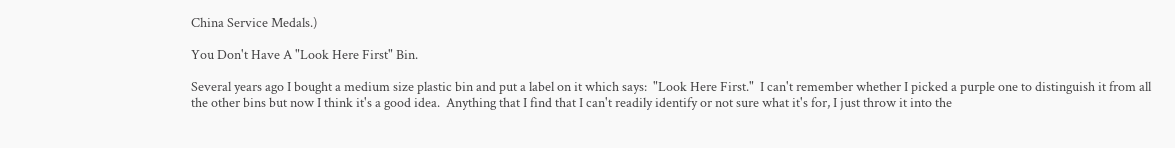China Service Medals.)

You Don't Have A "Look Here First" Bin.

Several years ago I bought a medium size plastic bin and put a label on it which says:  "Look Here First."  I can't remember whether I picked a purple one to distinguish it from all the other bins but now I think it's a good idea.  Anything that I find that I can't readily identify or not sure what it's for, I just throw it into the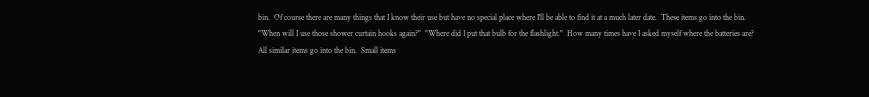bin.  Of course there are many things that I know their use but have no special place where I'll be able to find it at a much later date.  These items go into the bin.  "When will I use those shower curtain hooks again?"  "Where did I put that bulb for the flashlight."  How many times have I asked myself where the batteries are?  All similar items go into the bin.  Small items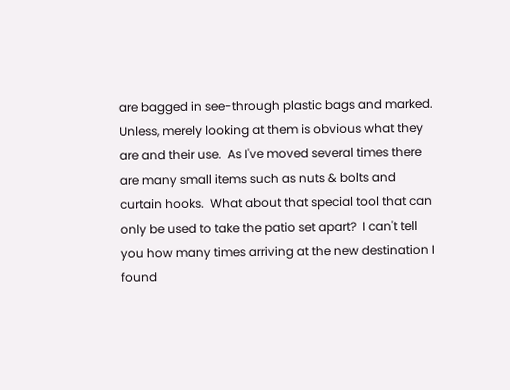are bagged in see-through plastic bags and marked.  Unless, merely looking at them is obvious what they are and their use.  As I've moved several times there are many small items such as nuts & bolts and curtain hooks.  What about that special tool that can only be used to take the patio set apart?  I can't tell you how many times arriving at the new destination I found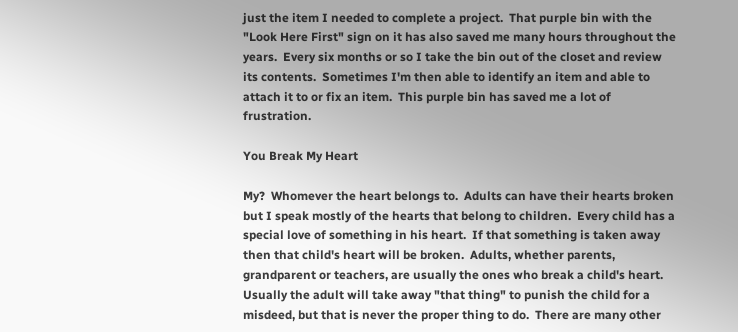just the item I needed to complete a project.  That purple bin with the "Look Here First" sign on it has also saved me many hours throughout the years.  Every six months or so I take the bin out of the closet and review its contents.  Sometimes I'm then able to identify an item and able to attach it to or fix an item.  This purple bin has saved me a lot of frustration.

You Break My Heart

My?  Whomever the heart belongs to.  Adults can have their hearts broken but I speak mostly of the hearts that belong to children.  Every child has a special love of something in his heart.  If that something is taken away then that child's heart will be broken.  Adults, whether parents, grandparent or teachers, are usually the ones who break a child's heart.  Usually the adult will take away "that thing" to punish the child for a misdeed, but that is never the proper thing to do.  There are many other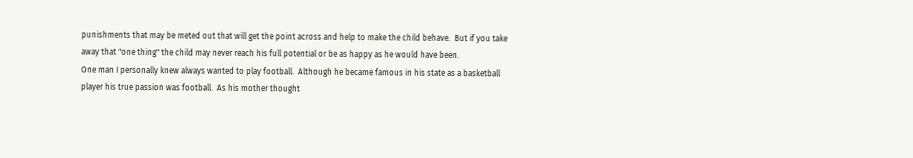punishments that may be meted out that will get the point across and help to make the child behave.  But if you take away that "one thing" the child may never reach his full potential or be as happy as he would have been.
One man I personally knew always wanted to play football.  Although he became famous in his state as a basketball player his true passion was football.  As his mother thought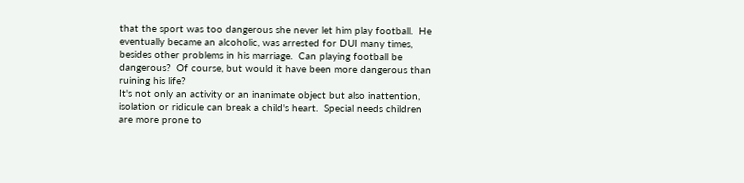that the sport was too dangerous she never let him play football.  He eventually became an alcoholic, was arrested for DUI many times, besides other problems in his marriage.  Can playing football be dangerous?  Of course, but would it have been more dangerous than ruining his life?
It's not only an activity or an inanimate object but also inattention, isolation or ridicule can break a child's heart.  Special needs children are more prone to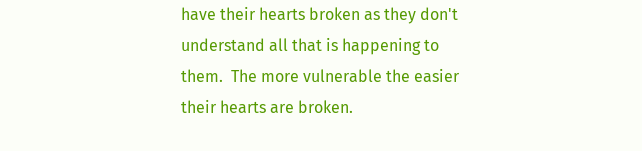have their hearts broken as they don't understand all that is happening to them.  The more vulnerable the easier their hearts are broken.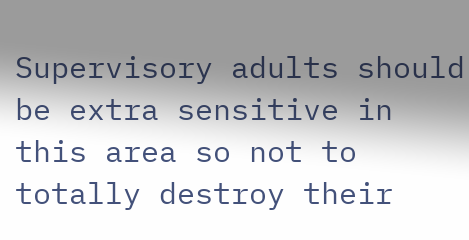Supervisory adults should be extra sensitive in this area so not to totally destroy their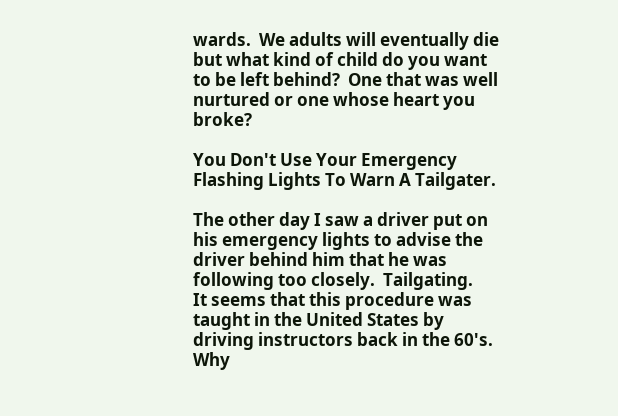wards.  We adults will eventually die but what kind of child do you want to be left behind?  One that was well nurtured or one whose heart you broke?

You Don't Use Your Emergency Flashing Lights To Warn A Tailgater.

The other day I saw a driver put on his emergency lights to advise the driver behind him that he was following too closely.  Tailgating.
It seems that this procedure was taught in the United States by driving instructors back in the 60's.  Why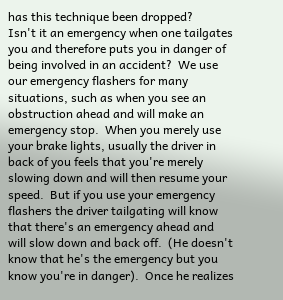has this technique been dropped?
Isn't it an emergency when one tailgates you and therefore puts you in danger of being involved in an accident?  We use our emergency flashers for many situations, such as when you see an obstruction ahead and will make an emergency stop.  When you merely use your brake lights, usually the driver in back of you feels that you're merely slowing down and will then resume your speed.  But if you use your emergency flashers the driver tailgating will know that there's an emergency ahead and will slow down and back off.  (He doesn't know that he's the emergency but you know you're in danger).  Once he realizes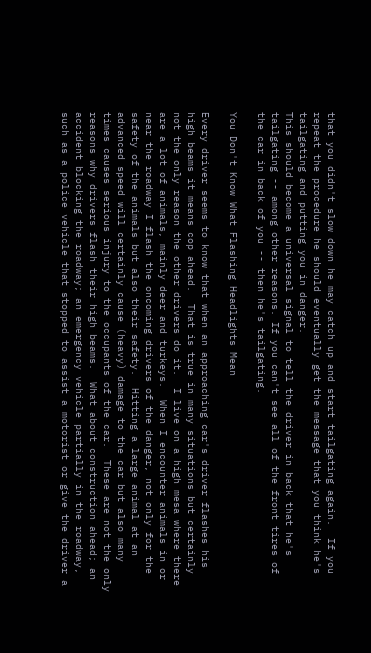that you didn't slow down he may catch up and start tailgating again.  If you repeat the procedure he should eventually get the message that you think he's tailgating and putting you in danger.
This should become a universal signal to tell the driver in back that he's tailgating -- among other reasons. If you can't see all of the front tires of the car in back of you -- then he's tailgating.

You Don't Know What Flashing Headlights Mean

Every driver seems to know that when an approaching car's driver flashes his high beams it means cop ahead.  That is true in many situations but certainly not the only reason the other drivers do it.  I live on a high mesa where there are a lot of animals, mainly deer and turkeys.  When I encounter animals in or near the roadway I flash the oncoming drivers of the danger, not only for the safety of the animals but also their safety.  Hitting a large animal at an advanced speed will certainly cause (heavy) damage to the car but also many times causes serious injury to the occupants of the car.  These are not the only reasons why drivers flash their high beams.  What about construction ahead; an accident blocking the roadway; an emergency vehicle partially in the roadway, such as a police vehicle that stopped to assist a motorist or give the driver a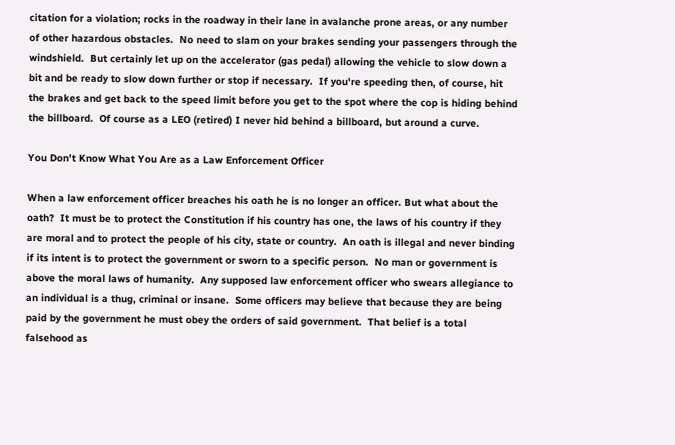citation for a violation; rocks in the roadway in their lane in avalanche prone areas, or any number of other hazardous obstacles.  No need to slam on your brakes sending your passengers through the windshield.  But certainly let up on the accelerator (gas pedal) allowing the vehicle to slow down a bit and be ready to slow down further or stop if necessary.  If you're speeding then, of course, hit the brakes and get back to the speed limit before you get to the spot where the cop is hiding behind the billboard.  Of course as a LEO (retired) I never hid behind a billboard, but around a curve.

You Don't Know What You Are as a Law Enforcement Officer

When a law enforcement officer breaches his oath he is no longer an officer. But what about the oath?  It must be to protect the Constitution if his country has one, the laws of his country if they are moral and to protect the people of his city, state or country.  An oath is illegal and never binding if its intent is to protect the government or sworn to a specific person.  No man or government is above the moral laws of humanity.  Any supposed law enforcement officer who swears allegiance to an individual is a thug, criminal or insane.  Some officers may believe that because they are being paid by the government he must obey the orders of said government.  That belief is a total falsehood as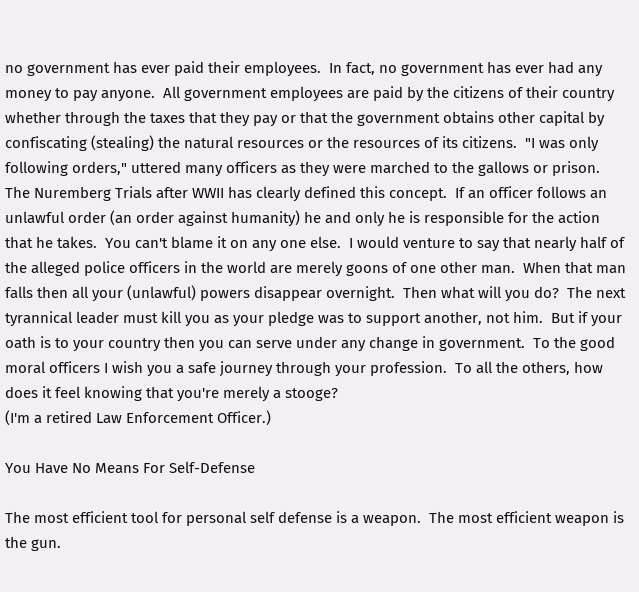no government has ever paid their employees.  In fact, no government has ever had any money to pay anyone.  All government employees are paid by the citizens of their country whether through the taxes that they pay or that the government obtains other capital by confiscating (stealing) the natural resources or the resources of its citizens.  "I was only following orders," uttered many officers as they were marched to the gallows or prison.  The Nuremberg Trials after WWII has clearly defined this concept.  If an officer follows an unlawful order (an order against humanity) he and only he is responsible for the action that he takes.  You can't blame it on any one else.  I would venture to say that nearly half of the alleged police officers in the world are merely goons of one other man.  When that man falls then all your (unlawful) powers disappear overnight.  Then what will you do?  The next tyrannical leader must kill you as your pledge was to support another, not him.  But if your oath is to your country then you can serve under any change in government.  To the good moral officers I wish you a safe journey through your profession.  To all the others, how does it feel knowing that you're merely a stooge?
(I'm a retired Law Enforcement Officer.)

You Have No Means For Self-Defense

The most efficient tool for personal self defense is a weapon.  The most efficient weapon is the gun.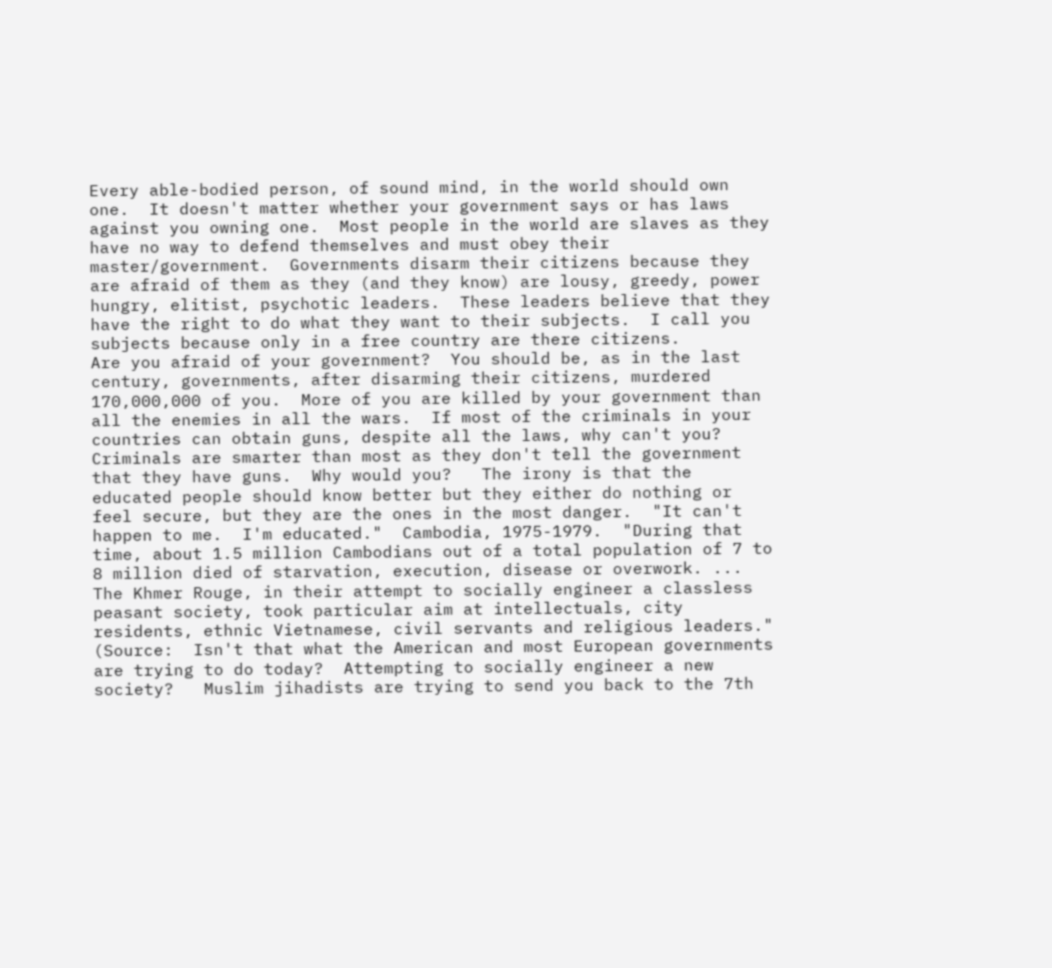Every able-bodied person, of sound mind, in the world should own one.  It doesn't matter whether your government says or has laws against you owning one.  Most people in the world are slaves as they have no way to defend themselves and must obey their master/government.  Governments disarm their citizens because they are afraid of them as they (and they know) are lousy, greedy, power hungry, elitist, psychotic leaders.  These leaders believe that they have the right to do what they want to their subjects.  I call you subjects because only in a free country are there citizens.
Are you afraid of your government?  You should be, as in the last century, governments, after disarming their citizens, murdered 170,000,000 of you.  More of you are killed by your government than all the enemies in all the wars.  If most of the criminals in your countries can obtain guns, despite all the laws, why can't you?  Criminals are smarter than most as they don't tell the government that they have guns.  Why would you?   The irony is that the educated people should know better but they either do nothing or feel secure, but they are the ones in the most danger.  "It can't happen to me.  I'm educated."  Cambodia, 1975-1979.  "During that time, about 1.5 million Cambodians out of a total population of 7 to 8 million died of starvation, execution, disease or overwork. ... The Khmer Rouge, in their attempt to socially engineer a classless peasant society, took particular aim at intellectuals, city residents, ethnic Vietnamese, civil servants and religious leaders."  (Source:  Isn't that what the American and most European governments are trying to do today?  Attempting to socially engineer a new society?   Muslim jihadists are trying to send you back to the 7th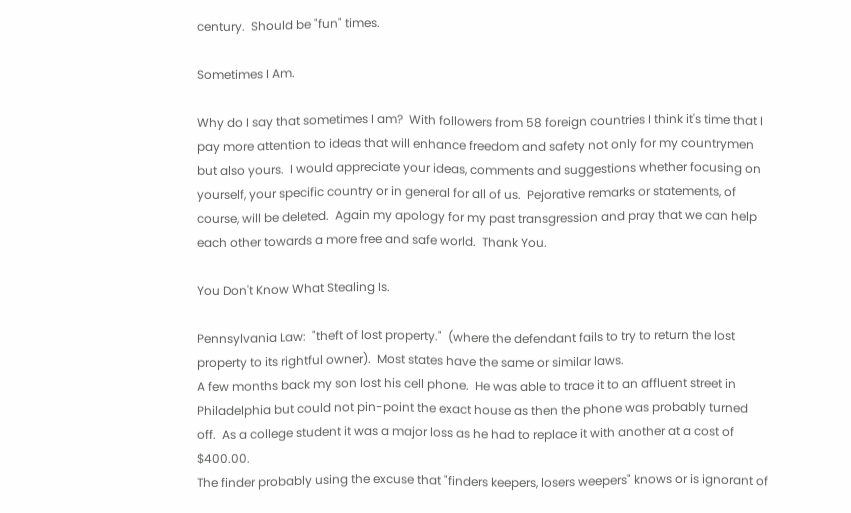century.  Should be "fun" times.

Sometimes I Am.

Why do I say that sometimes I am?  With followers from 58 foreign countries I think it's time that I pay more attention to ideas that will enhance freedom and safety not only for my countrymen but also yours.  I would appreciate your ideas, comments and suggestions whether focusing on yourself, your specific country or in general for all of us.  Pejorative remarks or statements, of course, will be deleted.  Again my apology for my past transgression and pray that we can help each other towards a more free and safe world.  Thank You.

You Don't Know What Stealing Is.

Pennsylvania Law:  "theft of lost property."  (where the defendant fails to try to return the lost property to its rightful owner).  Most states have the same or similar laws.
A few months back my son lost his cell phone.  He was able to trace it to an affluent street in Philadelphia but could not pin-point the exact house as then the phone was probably turned off.  As a college student it was a major loss as he had to replace it with another at a cost of $400.00.
The finder probably using the excuse that "finders keepers, losers weepers" knows or is ignorant of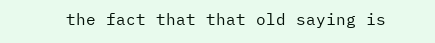the fact that that old saying is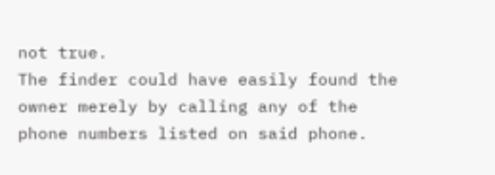not true.
The finder could have easily found the owner merely by calling any of the phone numbers listed on said phone.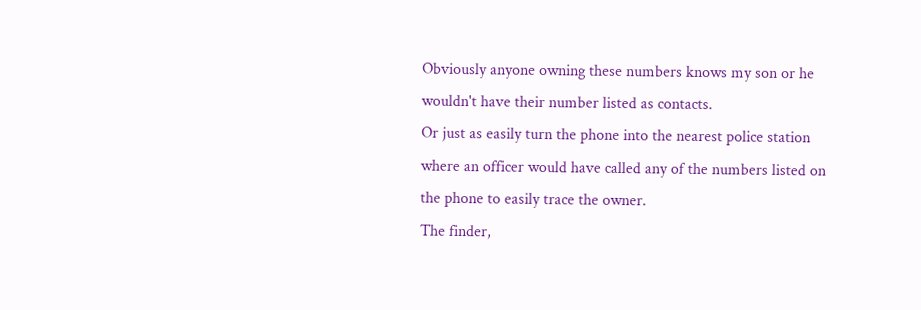Obviously anyone owning these numbers knows my son or he wouldn't have their number listed as contacts.
Or just as easily turn the phone into the nearest police station where an officer would have called any of the numbers listed on the phone to easily trace the owner.
The finder,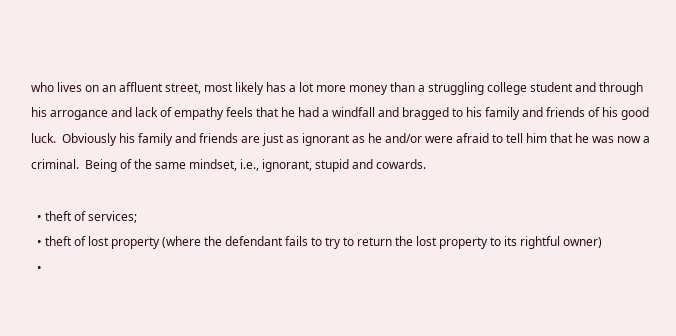who lives on an affluent street, most likely has a lot more money than a struggling college student and through his arrogance and lack of empathy feels that he had a windfall and bragged to his family and friends of his good luck.  Obviously his family and friends are just as ignorant as he and/or were afraid to tell him that he was now a criminal.  Being of the same mindset, i.e., ignorant, stupid and cowards.

  • theft of services;
  • theft of lost property (where the defendant fails to try to return the lost property to its rightful owner)
  •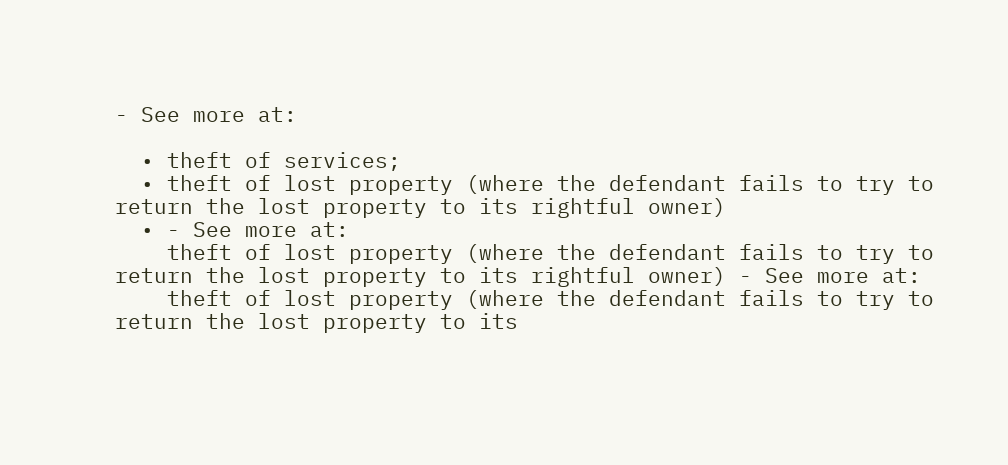- See more at:

  • theft of services;
  • theft of lost property (where the defendant fails to try to return the lost property to its rightful owner)
  • - See more at:
    theft of lost property (where the defendant fails to try to return the lost property to its rightful owner) - See more at:
    theft of lost property (where the defendant fails to try to return the lost property to its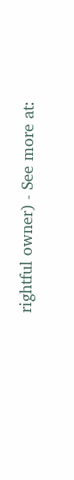rightful owner) - See more at: